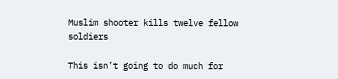Muslim shooter kills twelve fellow soldiers

This isn’t going to do much for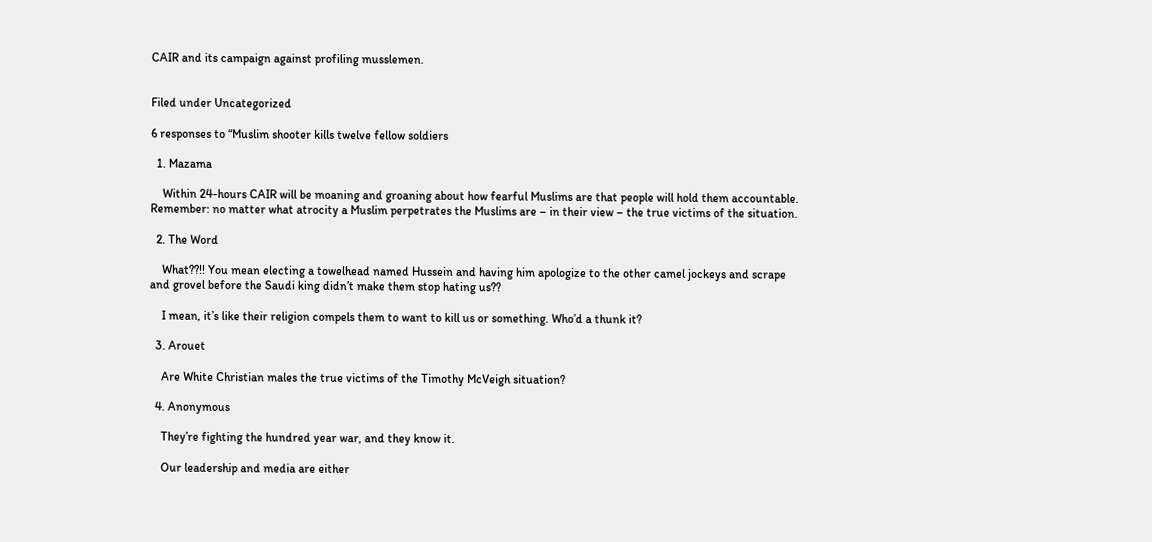CAIR and its campaign against profiling musslemen.


Filed under Uncategorized

6 responses to “Muslim shooter kills twelve fellow soldiers

  1. Mazama

    Within 24-hours CAIR will be moaning and groaning about how fearful Muslims are that people will hold them accountable. Remember: no matter what atrocity a Muslim perpetrates the Muslims are – in their view – the true victims of the situation.

  2. The Word

    What??!! You mean electing a towelhead named Hussein and having him apologize to the other camel jockeys and scrape and grovel before the Saudi king didn’t make them stop hating us??

    I mean, it’s like their religion compels them to want to kill us or something. Who’d a thunk it?

  3. Arouet

    Are White Christian males the true victims of the Timothy McVeigh situation?

  4. Anonymous

    They’re fighting the hundred year war, and they know it.

    Our leadership and media are either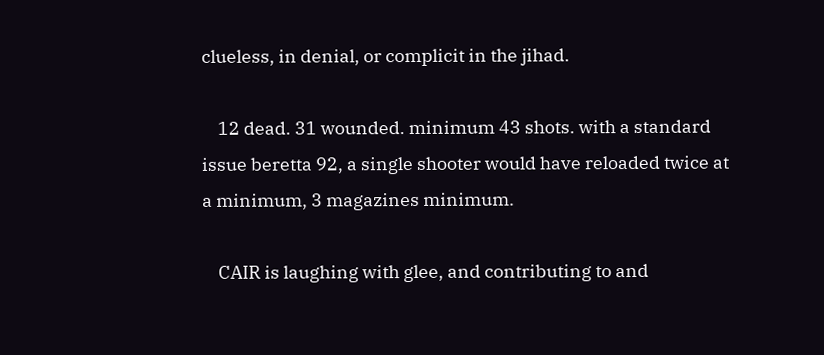clueless, in denial, or complicit in the jihad.

    12 dead. 31 wounded. minimum 43 shots. with a standard issue beretta 92, a single shooter would have reloaded twice at a minimum, 3 magazines minimum.

    CAIR is laughing with glee, and contributing to and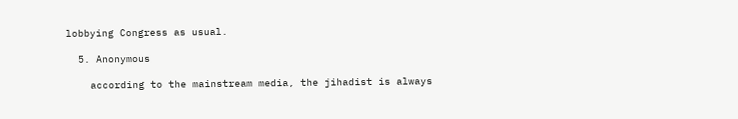lobbying Congress as usual.

  5. Anonymous

    according to the mainstream media, the jihadist is always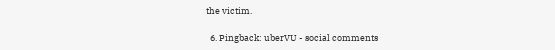the victim.

  6. Pingback: uberVU - social comments